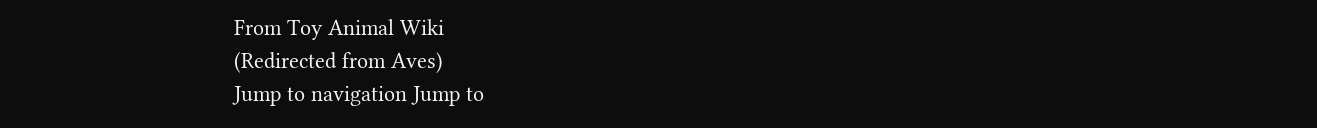From Toy Animal Wiki
(Redirected from Aves)
Jump to navigation Jump to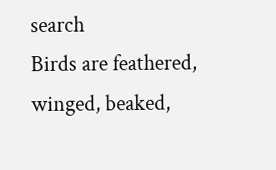search
Birds are feathered, winged, beaked,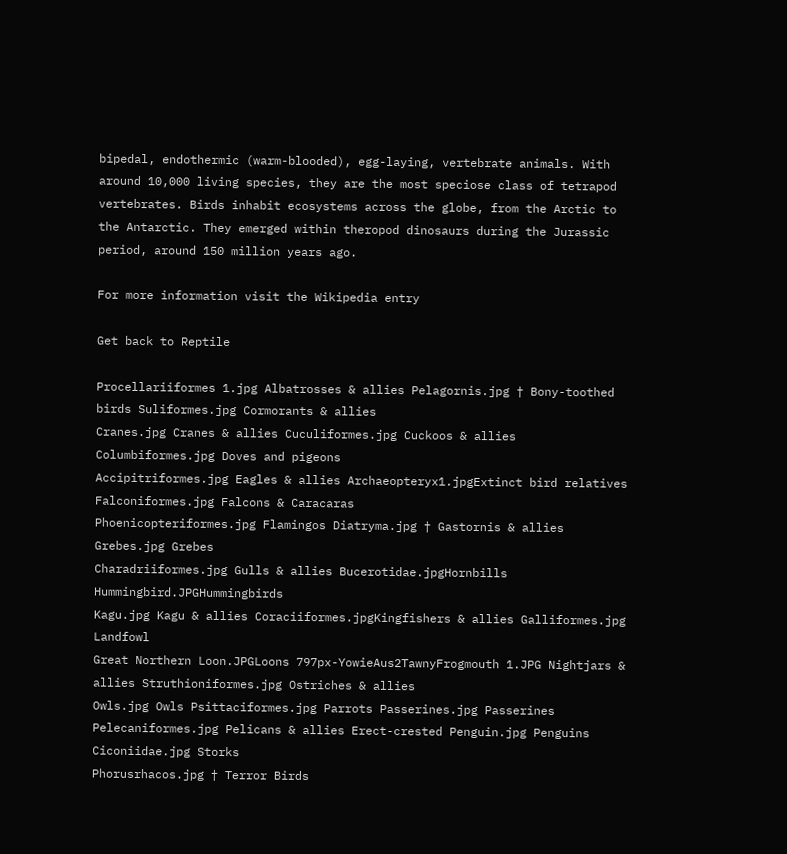bipedal, endothermic (warm-blooded), egg-laying, vertebrate animals. With around 10,000 living species, they are the most speciose class of tetrapod vertebrates. Birds inhabit ecosystems across the globe, from the Arctic to the Antarctic. They emerged within theropod dinosaurs during the Jurassic period, around 150 million years ago.

For more information visit the Wikipedia entry

Get back to Reptile

Procellariiformes 1.jpg Albatrosses & allies Pelagornis.jpg † Bony-toothed birds Suliformes.jpg Cormorants & allies
Cranes.jpg Cranes & allies Cuculiformes.jpg Cuckoos & allies Columbiformes.jpg Doves and pigeons
Accipitriformes.jpg Eagles & allies Archaeopteryx1.jpgExtinct bird relatives Falconiformes.jpg Falcons & Caracaras
Phoenicopteriformes.jpg Flamingos Diatryma.jpg † Gastornis & allies Grebes.jpg Grebes
Charadriiformes.jpg Gulls & allies Bucerotidae.jpgHornbills Hummingbird.JPGHummingbirds
Kagu.jpg Kagu & allies Coraciiformes.jpgKingfishers & allies Galliformes.jpg Landfowl
Great Northern Loon.JPGLoons 797px-YowieAus2TawnyFrogmouth 1.JPG Nightjars & allies Struthioniformes.jpg Ostriches & allies
Owls.jpg Owls Psittaciformes.jpg Parrots Passerines.jpg Passerines
Pelecaniformes.jpg Pelicans & allies Erect-crested Penguin.jpg Penguins Ciconiidae.jpg Storks
Phorusrhacos.jpg † Terror Birds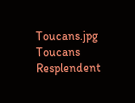Toucans.jpg Toucans Resplendent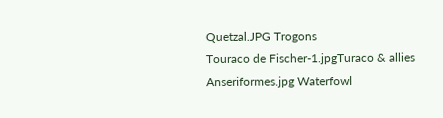Quetzal.JPG Trogons
Touraco de Fischer-1.jpgTuraco & allies Anseriformes.jpg Waterfowl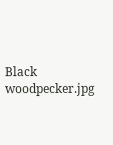Black woodpecker.jpg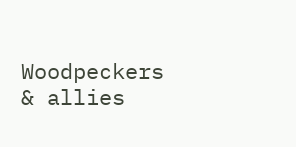Woodpeckers & allies